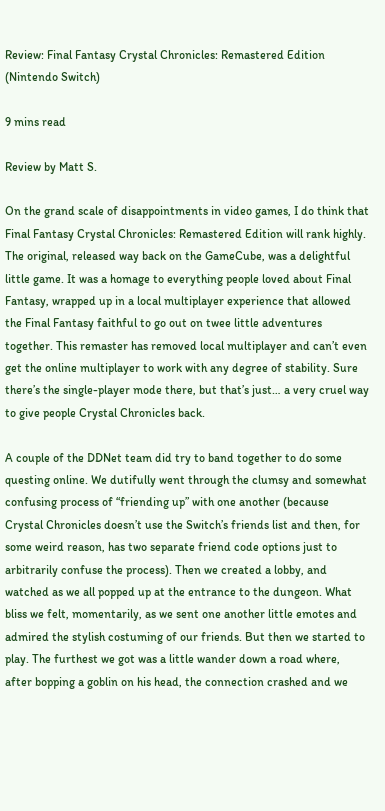Review: Final Fantasy Crystal Chronicles: Remastered Edition (Nintendo Switch)

9 mins read

Review by Matt S.

On the grand scale of disappointments in video games, I do think that Final Fantasy Crystal Chronicles: Remastered Edition will rank highly. The original, released way back on the GameCube, was a delightful little game. It was a homage to everything people loved about Final Fantasy, wrapped up in a local multiplayer experience that allowed the Final Fantasy faithful to go out on twee little adventures together. This remaster has removed local multiplayer and can’t even get the online multiplayer to work with any degree of stability. Sure there’s the single-player mode there, but that’s just… a very cruel way to give people Crystal Chronicles back.

A couple of the DDNet team did try to band together to do some questing online. We dutifully went through the clumsy and somewhat confusing process of “friending up” with one another (because Crystal Chronicles doesn’t use the Switch’s friends list and then, for some weird reason, has two separate friend code options just to arbitrarily confuse the process). Then we created a lobby, and watched as we all popped up at the entrance to the dungeon. What bliss we felt, momentarily, as we sent one another little emotes and admired the stylish costuming of our friends. But then we started to play. The furthest we got was a little wander down a road where, after bopping a goblin on his head, the connection crashed and we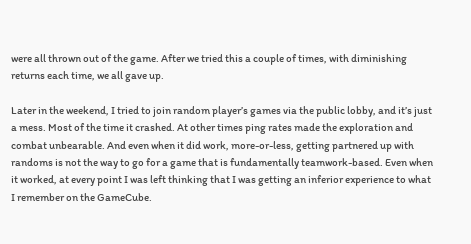were all thrown out of the game. After we tried this a couple of times, with diminishing returns each time, we all gave up.

Later in the weekend, I tried to join random player’s games via the public lobby, and it’s just a mess. Most of the time it crashed. At other times ping rates made the exploration and combat unbearable. And even when it did work, more-or-less, getting partnered up with randoms is not the way to go for a game that is fundamentally teamwork-based. Even when it worked, at every point I was left thinking that I was getting an inferior experience to what I remember on the GameCube.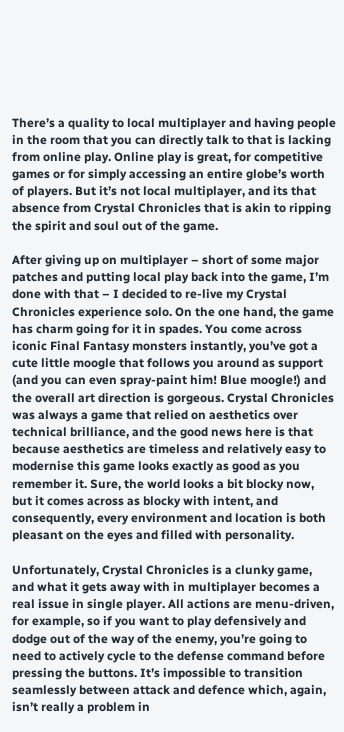There’s a quality to local multiplayer and having people in the room that you can directly talk to that is lacking from online play. Online play is great, for competitive games or for simply accessing an entire globe’s worth of players. But it’s not local multiplayer, and its that absence from Crystal Chronicles that is akin to ripping the spirit and soul out of the game.

After giving up on multiplayer – short of some major patches and putting local play back into the game, I’m done with that – I decided to re-live my Crystal Chronicles experience solo. On the one hand, the game has charm going for it in spades. You come across iconic Final Fantasy monsters instantly, you’ve got a cute little moogle that follows you around as support (and you can even spray-paint him! Blue moogle!) and the overall art direction is gorgeous. Crystal Chronicles was always a game that relied on aesthetics over technical brilliance, and the good news here is that because aesthetics are timeless and relatively easy to modernise this game looks exactly as good as you remember it. Sure, the world looks a bit blocky now, but it comes across as blocky with intent, and consequently, every environment and location is both pleasant on the eyes and filled with personality.

Unfortunately, Crystal Chronicles is a clunky game, and what it gets away with in multiplayer becomes a real issue in single player. All actions are menu-driven, for example, so if you want to play defensively and dodge out of the way of the enemy, you’re going to need to actively cycle to the defense command before pressing the buttons. It’s impossible to transition seamlessly between attack and defence which, again, isn’t really a problem in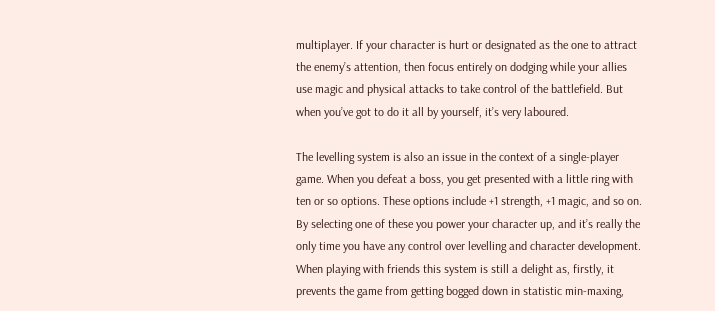multiplayer. If your character is hurt or designated as the one to attract the enemy’s attention, then focus entirely on dodging while your allies use magic and physical attacks to take control of the battlefield. But when you’ve got to do it all by yourself, it’s very laboured.

The levelling system is also an issue in the context of a single-player game. When you defeat a boss, you get presented with a little ring with ten or so options. These options include +1 strength, +1 magic, and so on. By selecting one of these you power your character up, and it’s really the only time you have any control over levelling and character development. When playing with friends this system is still a delight as, firstly, it prevents the game from getting bogged down in statistic min-maxing,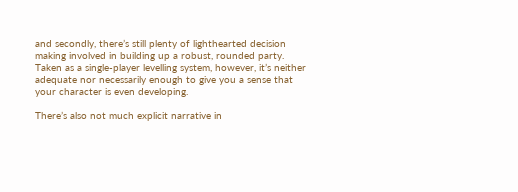and secondly, there’s still plenty of lighthearted decision making involved in building up a robust, rounded party. Taken as a single-player levelling system, however, it’s neither adequate nor necessarily enough to give you a sense that your character is even developing.

There’s also not much explicit narrative in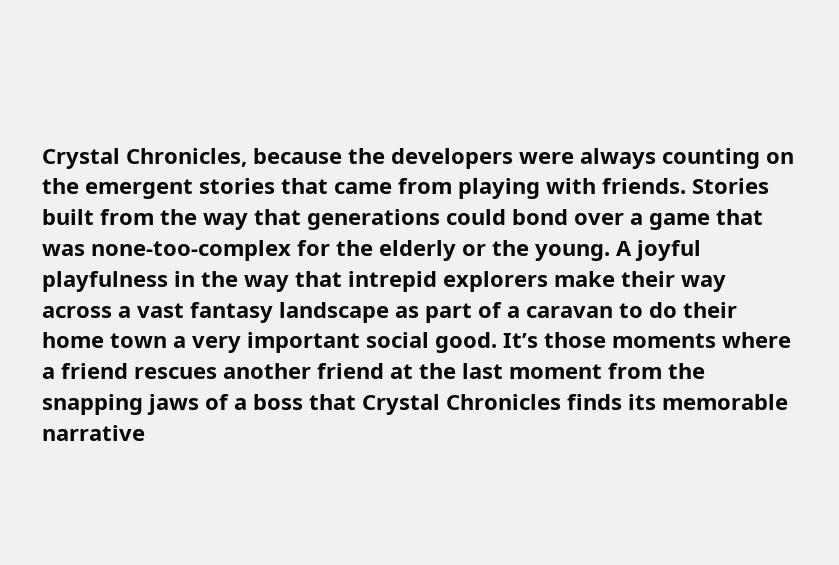Crystal Chronicles, because the developers were always counting on the emergent stories that came from playing with friends. Stories built from the way that generations could bond over a game that was none-too-complex for the elderly or the young. A joyful playfulness in the way that intrepid explorers make their way across a vast fantasy landscape as part of a caravan to do their home town a very important social good. It’s those moments where a friend rescues another friend at the last moment from the snapping jaws of a boss that Crystal Chronicles finds its memorable narrative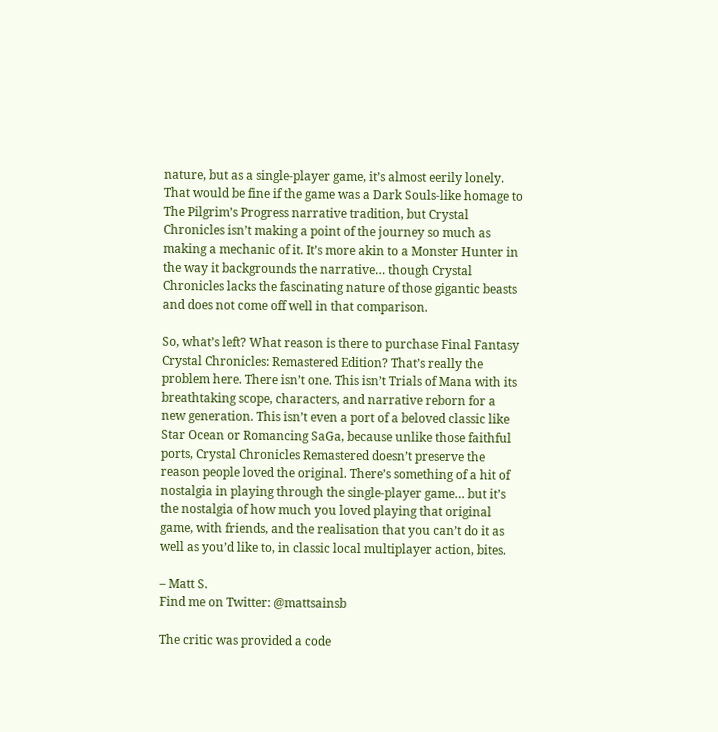nature, but as a single-player game, it’s almost eerily lonely. That would be fine if the game was a Dark Souls-like homage to The Pilgrim’s Progress narrative tradition, but Crystal Chronicles isn’t making a point of the journey so much as making a mechanic of it. It’s more akin to a Monster Hunter in the way it backgrounds the narrative… though Crystal Chronicles lacks the fascinating nature of those gigantic beasts and does not come off well in that comparison.

So, what’s left? What reason is there to purchase Final Fantasy Crystal Chronicles: Remastered Edition? That’s really the problem here. There isn’t one. This isn’t Trials of Mana with its breathtaking scope, characters, and narrative reborn for a new generation. This isn’t even a port of a beloved classic like Star Ocean or Romancing SaGa, because unlike those faithful ports, Crystal Chronicles Remastered doesn’t preserve the reason people loved the original. There’s something of a hit of nostalgia in playing through the single-player game… but it’s the nostalgia of how much you loved playing that original game, with friends, and the realisation that you can’t do it as well as you’d like to, in classic local multiplayer action, bites.

– Matt S.
Find me on Twitter: @mattsainsb

The critic was provided a code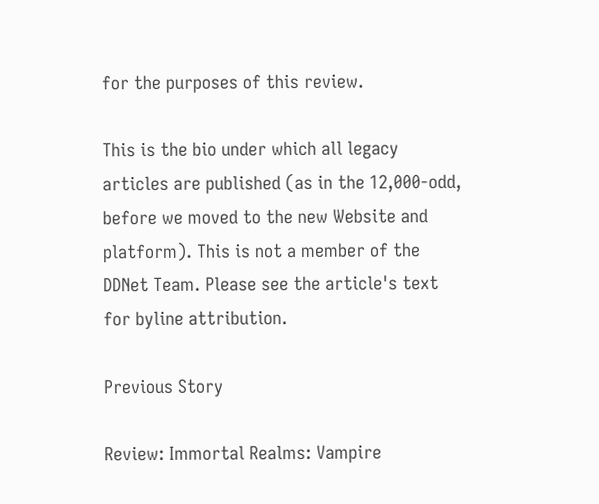for the purposes of this review.

This is the bio under which all legacy articles are published (as in the 12,000-odd, before we moved to the new Website and platform). This is not a member of the DDNet Team. Please see the article's text for byline attribution.

Previous Story

Review: Immortal Realms: Vampire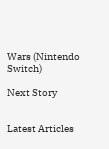Wars (Nintendo Switch)

Next Story


Latest Articles